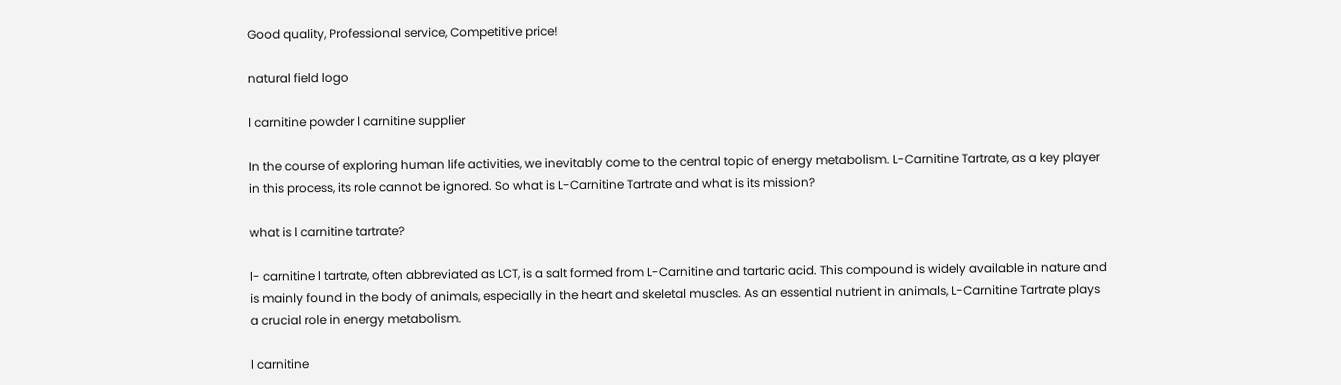Good quality, Professional service, Competitive price!

natural field logo

l carnitine powder l carnitine supplier

In the course of exploring human life activities, we inevitably come to the central topic of energy metabolism. L-Carnitine Tartrate, as a key player in this process, its role cannot be ignored. So what is L-Carnitine Tartrate and what is its mission?

what is l carnitine tartrate?

l- carnitine l tartrate, often abbreviated as LCT, is a salt formed from L-Carnitine and tartaric acid. This compound is widely available in nature and is mainly found in the body of animals, especially in the heart and skeletal muscles. As an essential nutrient in animals, L-Carnitine Tartrate plays a crucial role in energy metabolism.

l carnitine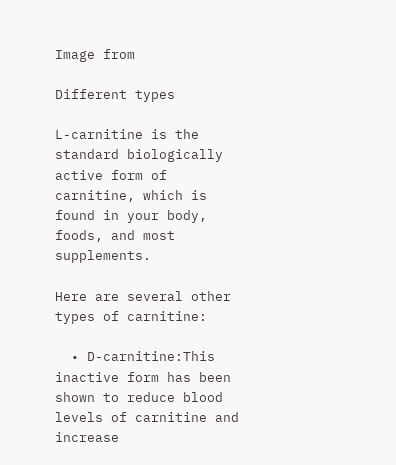Image from

Different types

L-carnitine is the standard biologically active form of carnitine, which is found in your body, foods, and most supplements.

Here are several other types of carnitine:

  • D-carnitine:This inactive form has been shown to reduce blood levels of carnitine and increase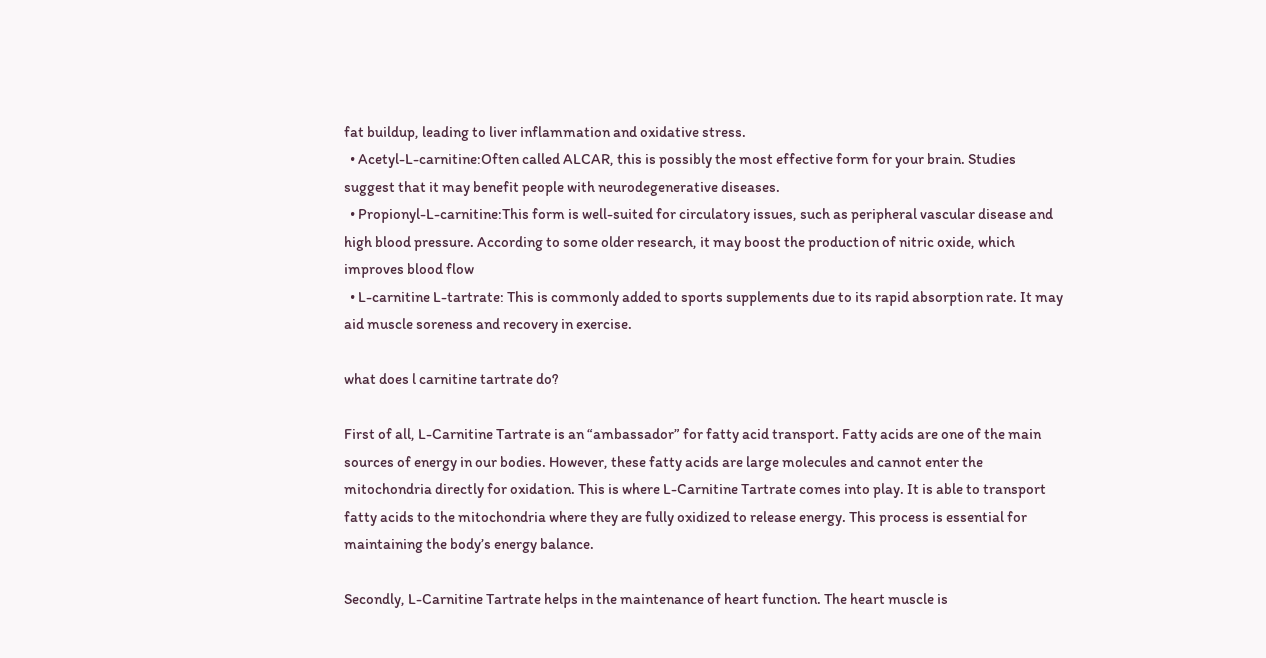fat buildup, leading to liver inflammation and oxidative stress.
  • Acetyl-L-carnitine:Often called ALCAR, this is possibly the most effective form for your brain. Studies suggest that it may benefit people with neurodegenerative diseases.
  • Propionyl-L-carnitine:This form is well-suited for circulatory issues, such as peripheral vascular disease and high blood pressure. According to some older research, it may boost the production of nitric oxide, which improves blood flow
  • L-carnitine L-tartrate: This is commonly added to sports supplements due to its rapid absorption rate. It may aid muscle soreness and recovery in exercise.

what does l carnitine tartrate do?

First of all, L-Carnitine Tartrate is an “ambassador” for fatty acid transport. Fatty acids are one of the main sources of energy in our bodies. However, these fatty acids are large molecules and cannot enter the mitochondria directly for oxidation. This is where L-Carnitine Tartrate comes into play. It is able to transport fatty acids to the mitochondria where they are fully oxidized to release energy. This process is essential for maintaining the body’s energy balance.

Secondly, L-Carnitine Tartrate helps in the maintenance of heart function. The heart muscle is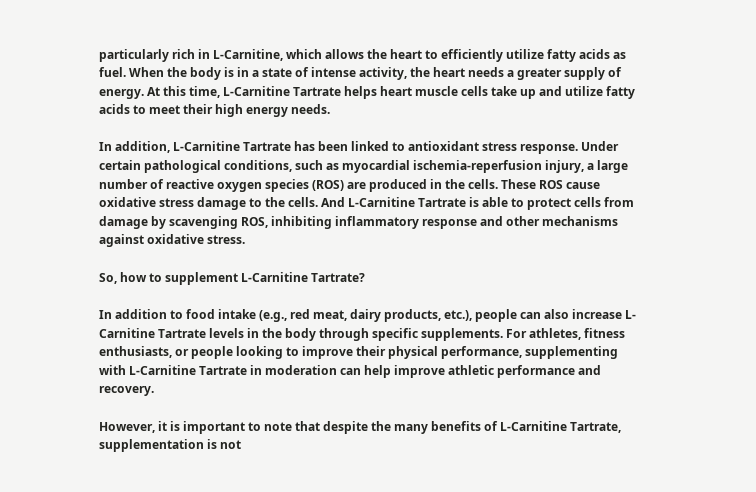particularly rich in L-Carnitine, which allows the heart to efficiently utilize fatty acids as fuel. When the body is in a state of intense activity, the heart needs a greater supply of energy. At this time, L-Carnitine Tartrate helps heart muscle cells take up and utilize fatty acids to meet their high energy needs.

In addition, L-Carnitine Tartrate has been linked to antioxidant stress response. Under certain pathological conditions, such as myocardial ischemia-reperfusion injury, a large number of reactive oxygen species (ROS) are produced in the cells. These ROS cause oxidative stress damage to the cells. And L-Carnitine Tartrate is able to protect cells from damage by scavenging ROS, inhibiting inflammatory response and other mechanisms against oxidative stress.

So, how to supplement L-Carnitine Tartrate?

In addition to food intake (e.g., red meat, dairy products, etc.), people can also increase L-Carnitine Tartrate levels in the body through specific supplements. For athletes, fitness enthusiasts, or people looking to improve their physical performance, supplementing with L-Carnitine Tartrate in moderation can help improve athletic performance and recovery.

However, it is important to note that despite the many benefits of L-Carnitine Tartrate, supplementation is not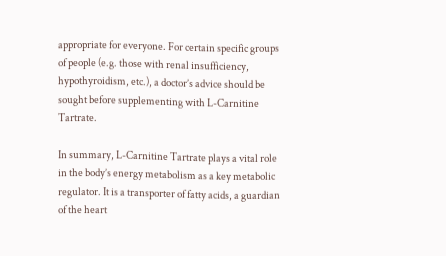appropriate for everyone. For certain specific groups of people (e.g. those with renal insufficiency, hypothyroidism, etc.), a doctor’s advice should be sought before supplementing with L-Carnitine Tartrate.

In summary, L-Carnitine Tartrate plays a vital role in the body’s energy metabolism as a key metabolic regulator. It is a transporter of fatty acids, a guardian of the heart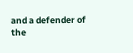and a defender of the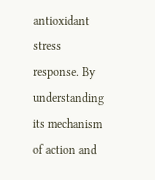antioxidant stress response. By understanding its mechanism of action and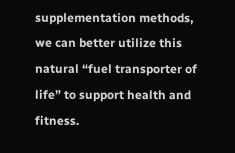supplementation methods, we can better utilize this natural “fuel transporter of life” to support health and fitness.